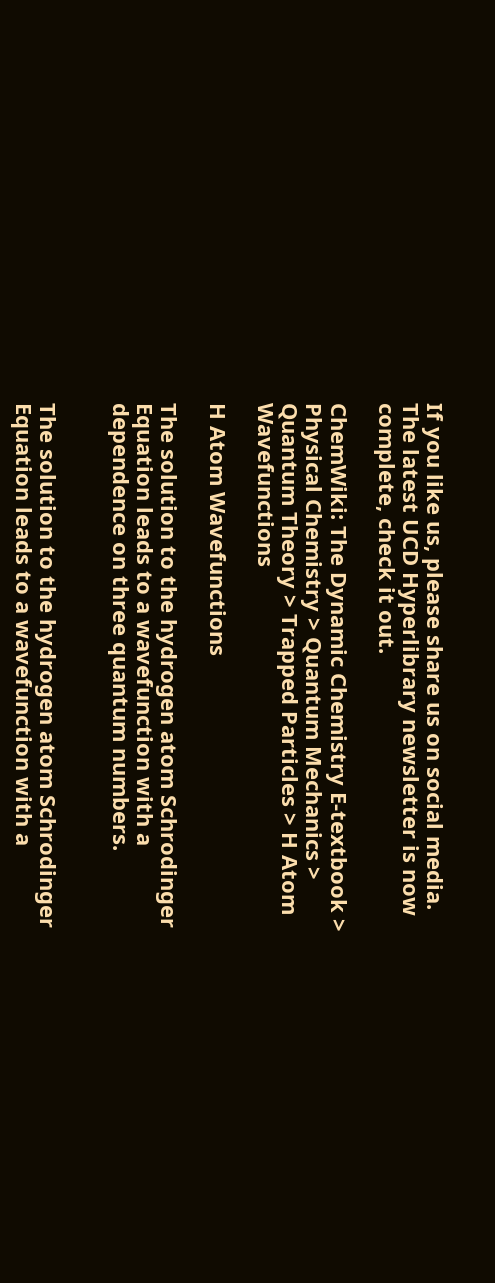If you like us, please share us on social media.
The latest UCD Hyperlibrary newsletter is now complete, check it out.

ChemWiki: The Dynamic Chemistry E-textbook > Physical Chemistry > Quantum Mechanics > Quantum Theory > Trapped Particles > H Atom Wavefunctions

H Atom Wavefunctions

The solution to the hydrogen atom Schrodinger Equation leads to a wavefunction with a dependence on three quantum numbers.


The solution to the hydrogen atom Schrodinger Equation leads to a wavefunction with a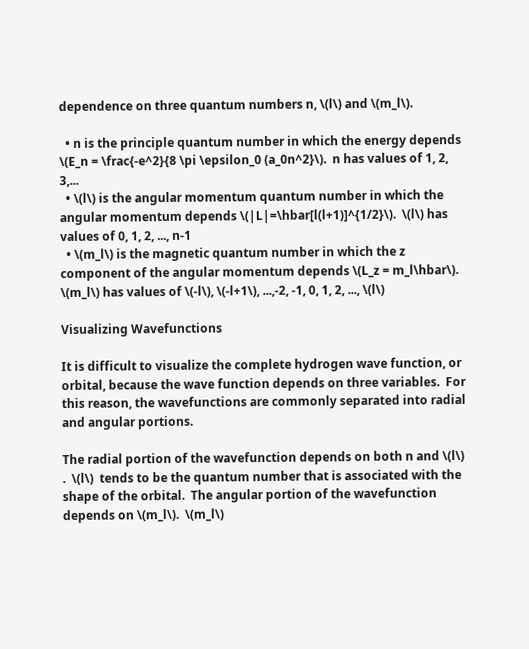dependence on three quantum numbers n, \(l\) and \(m_l\).

  • n is the principle quantum number in which the energy depends \(E_n = \frac{-e^2}{8 \pi \epsilon_0 (a_0n^2}\).  n has values of 1, 2, 3,...
  • \(l\) is the angular momentum quantum number in which the angular momentum depends \(|L|=\hbar[l(l+1)]^{1/2}\).  \(l\) has values of 0, 1, 2, ..., n-1
  • \(m_l\) is the magnetic quantum number in which the z component of the angular momentum depends \(L_z = m_l\hbar\).  \(m_l\) has values of \(-l\), \(-l+1\), ...,-2, -1, 0, 1, 2, ..., \(l\)

Visualizing Wavefunctions

It is difficult to visualize the complete hydrogen wave function, or orbital, because the wave function depends on three variables.  For this reason, the wavefunctions are commonly separated into radial and angular portions.

The radial portion of the wavefunction depends on both n and \(l\) .  \(l\)  tends to be the quantum number that is associated with the shape of the orbital.  The angular portion of the wavefunction depends on \(m_l\).  \(m_l\)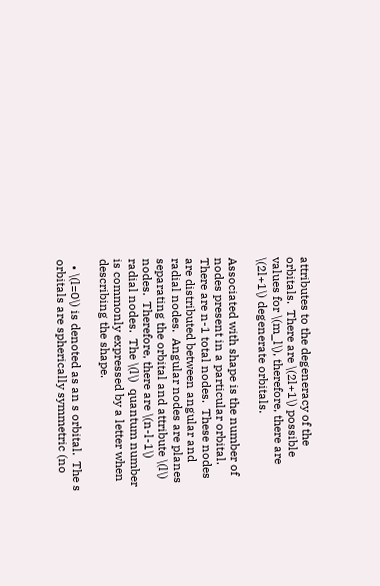attributes to the degeneracy of the orbitals.  There are \(2l+1\) possible values for \(m_l\), therefore, there are \(2l+1\) degenerate orbitals.

Associated with shape is the number of nodes present in a particular orbital.  There are n-1 total nodes.  These nodes are distributed between angular and radial nodes.  Angular nodes are planes separating the orbital and attribute \(l\)  nodes.  Therefore, there are \(n-l-1\) radial nodes.  The \(l\)  quantum number is commonly expressed by a letter when describing the shape.

  • \(l=0\) is denoted as an s orbital.  The s orbitals are spherically symmetric (no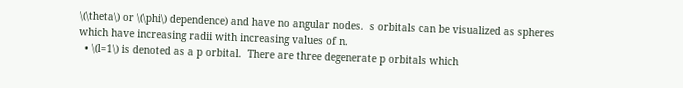\(\theta\) or \(\phi\) dependence) and have no angular nodes.  s orbitals can be visualized as spheres which have increasing radii with increasing values of n.
  • \(l=1\) is denoted as a p orbital.  There are three degenerate p orbitals which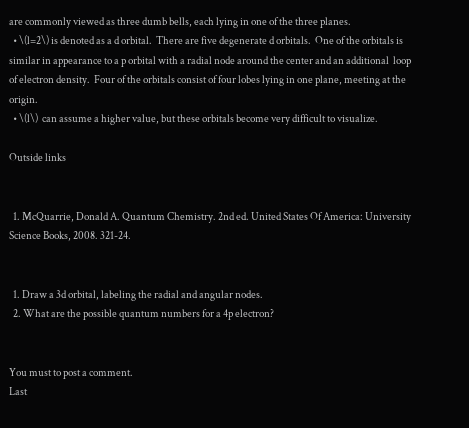are commonly viewed as three dumb bells, each lying in one of the three planes.
  • \(l=2\) is denoted as a d orbital.  There are five degenerate d orbitals.  One of the orbitals is similar in appearance to a p orbital with a radial node around the center and an additional  loop of electron density.  Four of the orbitals consist of four lobes lying in one plane, meeting at the origin.
  • \(l\)  can assume a higher value, but these orbitals become very difficult to visualize.

Outside links


  1. McQuarrie, Donald A. Quantum Chemistry. 2nd ed. United States Of America: University Science Books, 2008. 321-24.


  1. Draw a 3d orbital, labeling the radial and angular nodes.
  2. What are the possible quantum numbers for a 4p electron?


You must to post a comment.
Last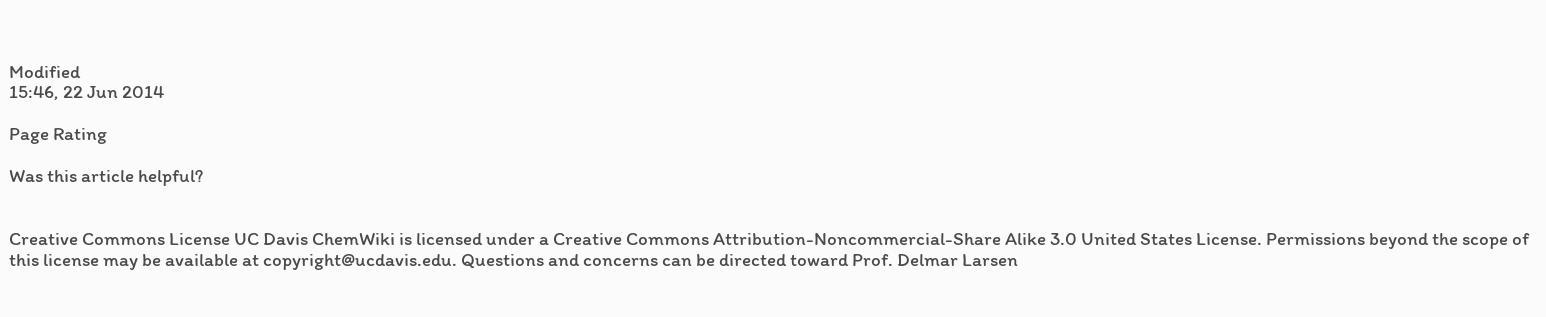Modified
15:46, 22 Jun 2014

Page Rating

Was this article helpful?


Creative Commons License UC Davis ChemWiki is licensed under a Creative Commons Attribution-Noncommercial-Share Alike 3.0 United States License. Permissions beyond the scope of this license may be available at copyright@ucdavis.edu. Questions and concerns can be directed toward Prof. Delmar Larsen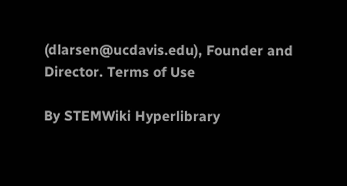(dlarsen@ucdavis.edu), Founder and Director. Terms of Use

By STEMWiki Hyperlibrary